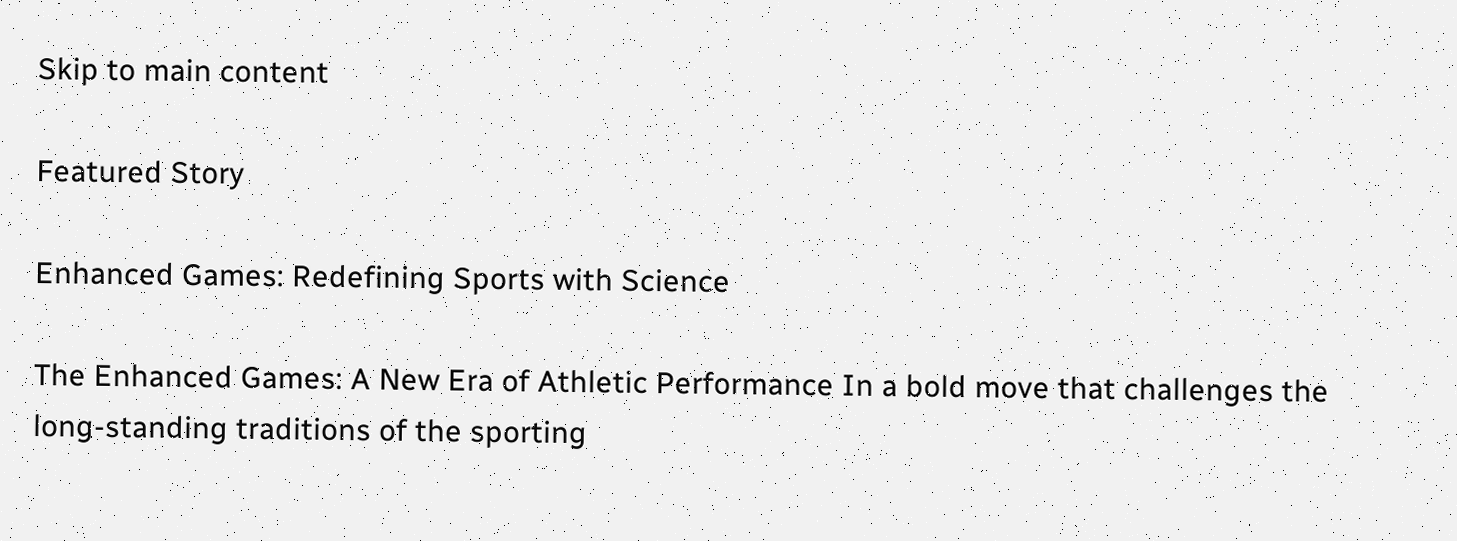Skip to main content

Featured Story

Enhanced Games: Redefining Sports with Science

The Enhanced Games: A New Era of Athletic Performance In a bold move that challenges the long-standing traditions of the sporting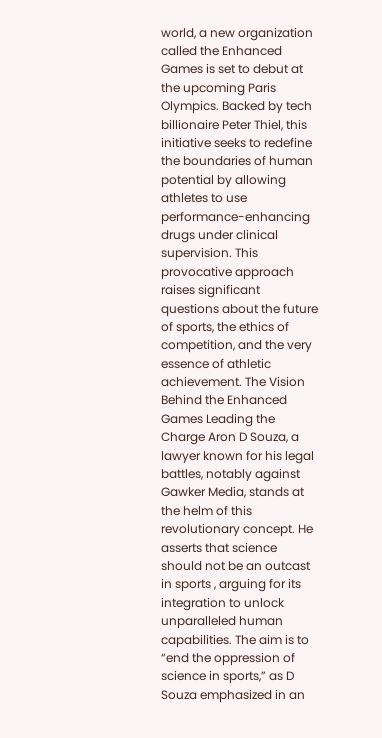world, a new organization called the Enhanced Games is set to debut at the upcoming Paris Olympics. Backed by tech billionaire Peter Thiel, this initiative seeks to redefine the boundaries of human potential by allowing athletes to use performance-enhancing drugs under clinical supervision. This provocative approach raises significant questions about the future of sports, the ethics of competition, and the very essence of athletic achievement. The Vision Behind the Enhanced Games Leading the Charge Aron D Souza, a lawyer known for his legal battles, notably against Gawker Media, stands at the helm of this revolutionary concept. He asserts that science should not be an outcast in sports , arguing for its integration to unlock unparalleled human capabilities. The aim is to “end the oppression of science in sports,” as D Souza emphasized in an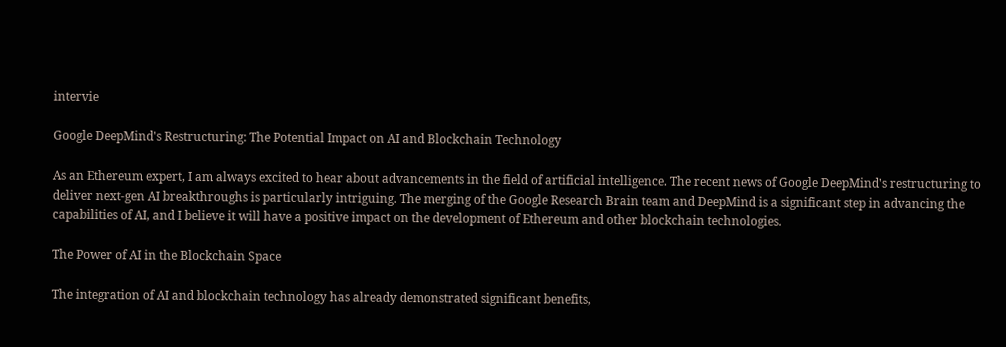intervie

Google DeepMind's Restructuring: The Potential Impact on AI and Blockchain Technology

As an Ethereum expert, I am always excited to hear about advancements in the field of artificial intelligence. The recent news of Google DeepMind's restructuring to deliver next-gen AI breakthroughs is particularly intriguing. The merging of the Google Research Brain team and DeepMind is a significant step in advancing the capabilities of AI, and I believe it will have a positive impact on the development of Ethereum and other blockchain technologies.

The Power of AI in the Blockchain Space

The integration of AI and blockchain technology has already demonstrated significant benefits,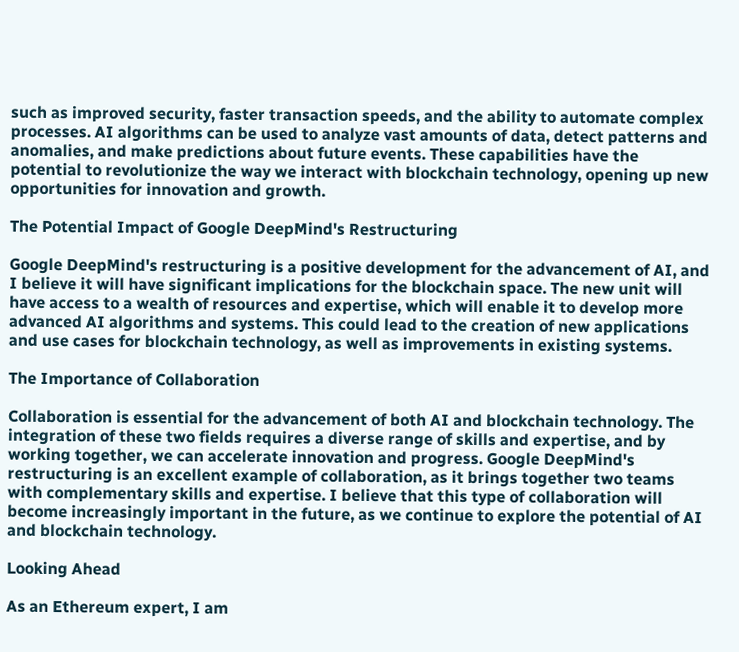such as improved security, faster transaction speeds, and the ability to automate complex processes. AI algorithms can be used to analyze vast amounts of data, detect patterns and anomalies, and make predictions about future events. These capabilities have the potential to revolutionize the way we interact with blockchain technology, opening up new opportunities for innovation and growth.

The Potential Impact of Google DeepMind's Restructuring

Google DeepMind's restructuring is a positive development for the advancement of AI, and I believe it will have significant implications for the blockchain space. The new unit will have access to a wealth of resources and expertise, which will enable it to develop more advanced AI algorithms and systems. This could lead to the creation of new applications and use cases for blockchain technology, as well as improvements in existing systems.

The Importance of Collaboration

Collaboration is essential for the advancement of both AI and blockchain technology. The integration of these two fields requires a diverse range of skills and expertise, and by working together, we can accelerate innovation and progress. Google DeepMind's restructuring is an excellent example of collaboration, as it brings together two teams with complementary skills and expertise. I believe that this type of collaboration will become increasingly important in the future, as we continue to explore the potential of AI and blockchain technology.

Looking Ahead

As an Ethereum expert, I am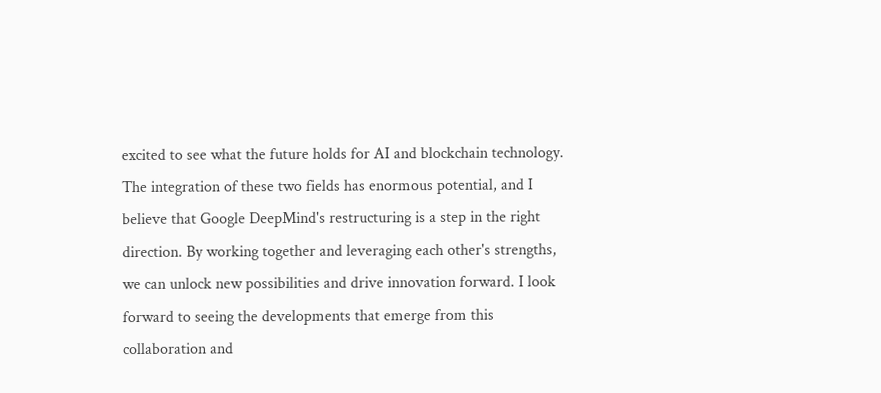excited to see what the future holds for AI and blockchain technology. The integration of these two fields has enormous potential, and I believe that Google DeepMind's restructuring is a step in the right direction. By working together and leveraging each other's strengths, we can unlock new possibilities and drive innovation forward. I look forward to seeing the developments that emerge from this collaboration and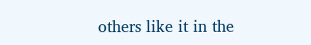others like it in the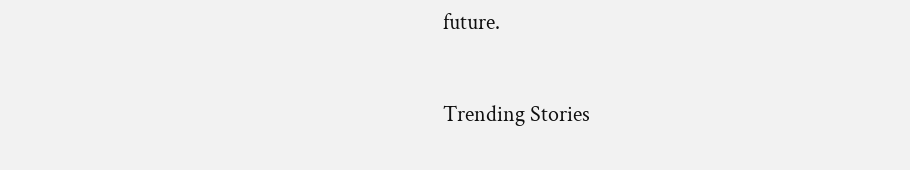future.


Trending Stories